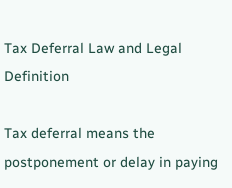Tax Deferral Law and Legal Definition

Tax deferral means the postponement or delay in paying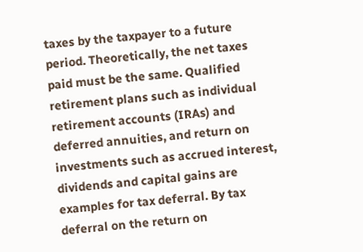taxes by the taxpayer to a future period. Theoretically, the net taxes paid must be the same. Qualified retirement plans such as individual retirement accounts (IRAs) and deferred annuities, and return on investments such as accrued interest, dividends and capital gains are examples for tax deferral. By tax deferral on the return on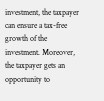investment, the taxpayer can ensure a tax-free growth of the investment. Moreover, the taxpayer gets an opportunity to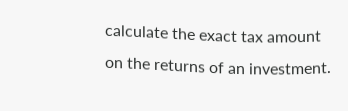calculate the exact tax amount on the returns of an investment.